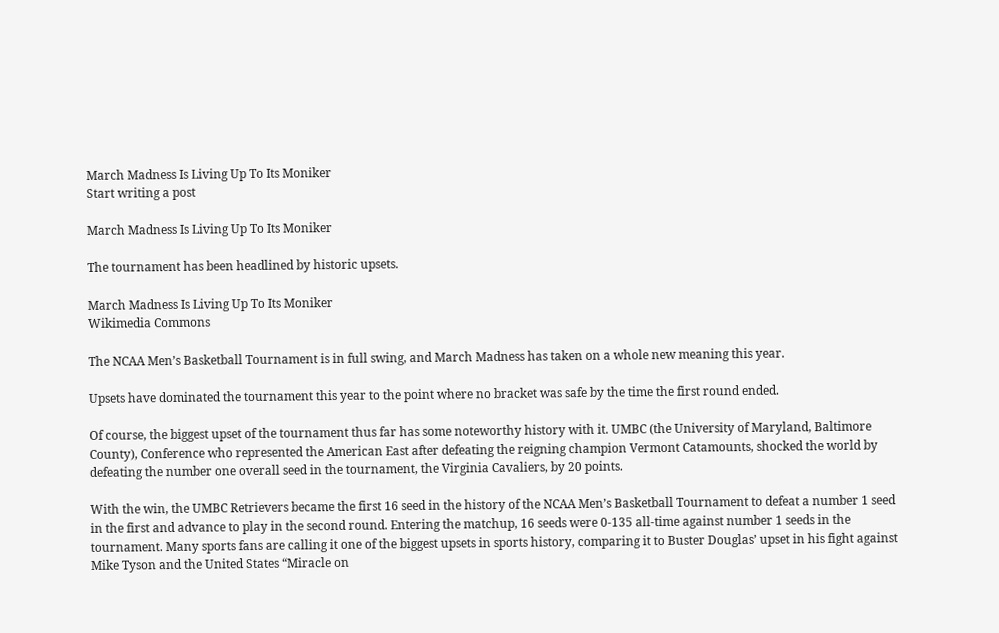March Madness Is Living Up To Its Moniker
Start writing a post

March Madness Is Living Up To Its Moniker

The tournament has been headlined by historic upsets.

March Madness Is Living Up To Its Moniker
Wikimedia Commons

The NCAA Men’s Basketball Tournament is in full swing, and March Madness has taken on a whole new meaning this year.

Upsets have dominated the tournament this year to the point where no bracket was safe by the time the first round ended.

Of course, the biggest upset of the tournament thus far has some noteworthy history with it. UMBC (the University of Maryland, Baltimore County), Conference who represented the American East after defeating the reigning champion Vermont Catamounts, shocked the world by defeating the number one overall seed in the tournament, the Virginia Cavaliers, by 20 points.

With the win, the UMBC Retrievers became the first 16 seed in the history of the NCAA Men’s Basketball Tournament to defeat a number 1 seed in the first and advance to play in the second round. Entering the matchup, 16 seeds were 0-135 all-time against number 1 seeds in the tournament. Many sports fans are calling it one of the biggest upsets in sports history, comparing it to Buster Douglas’ upset in his fight against Mike Tyson and the United States “Miracle on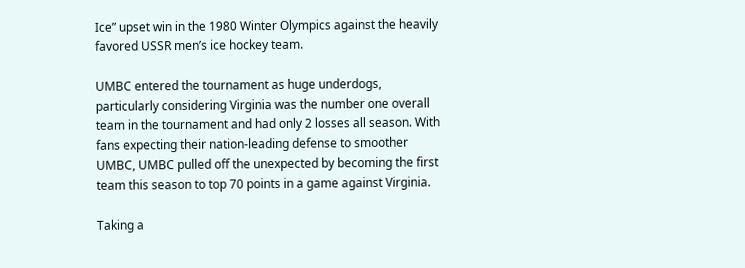Ice” upset win in the 1980 Winter Olympics against the heavily favored USSR men’s ice hockey team.

UMBC entered the tournament as huge underdogs, particularly considering Virginia was the number one overall team in the tournament and had only 2 losses all season. With fans expecting their nation-leading defense to smoother UMBC, UMBC pulled off the unexpected by becoming the first team this season to top 70 points in a game against Virginia.

Taking a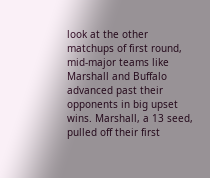look at the other matchups of first round, mid-major teams like Marshall and Buffalo advanced past their opponents in big upset wins. Marshall, a 13 seed, pulled off their first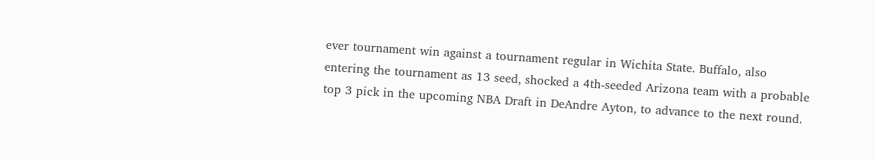ever tournament win against a tournament regular in Wichita State. Buffalo, also entering the tournament as 13 seed, shocked a 4th-seeded Arizona team with a probable top 3 pick in the upcoming NBA Draft in DeAndre Ayton, to advance to the next round.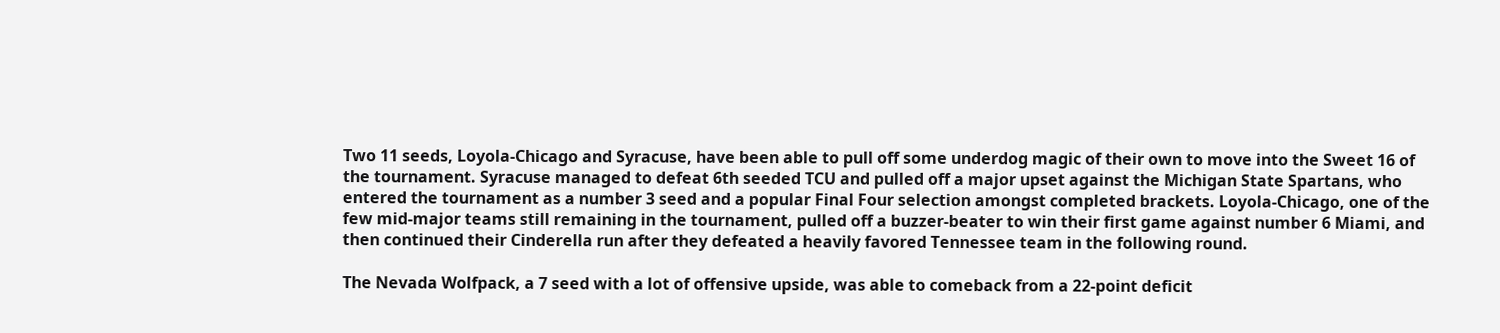Two 11 seeds, Loyola-Chicago and Syracuse, have been able to pull off some underdog magic of their own to move into the Sweet 16 of the tournament. Syracuse managed to defeat 6th seeded TCU and pulled off a major upset against the Michigan State Spartans, who entered the tournament as a number 3 seed and a popular Final Four selection amongst completed brackets. Loyola-Chicago, one of the few mid-major teams still remaining in the tournament, pulled off a buzzer-beater to win their first game against number 6 Miami, and then continued their Cinderella run after they defeated a heavily favored Tennessee team in the following round.

The Nevada Wolfpack, a 7 seed with a lot of offensive upside, was able to comeback from a 22-point deficit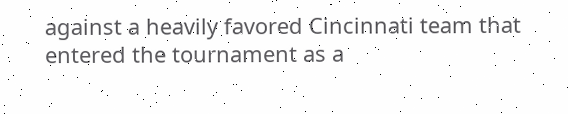against a heavily favored Cincinnati team that entered the tournament as a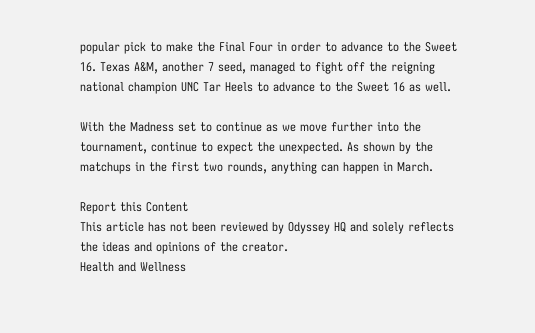popular pick to make the Final Four in order to advance to the Sweet 16. Texas A&M, another 7 seed, managed to fight off the reigning national champion UNC Tar Heels to advance to the Sweet 16 as well.

With the Madness set to continue as we move further into the tournament, continue to expect the unexpected. As shown by the matchups in the first two rounds, anything can happen in March.

Report this Content
This article has not been reviewed by Odyssey HQ and solely reflects the ideas and opinions of the creator.
Health and Wellness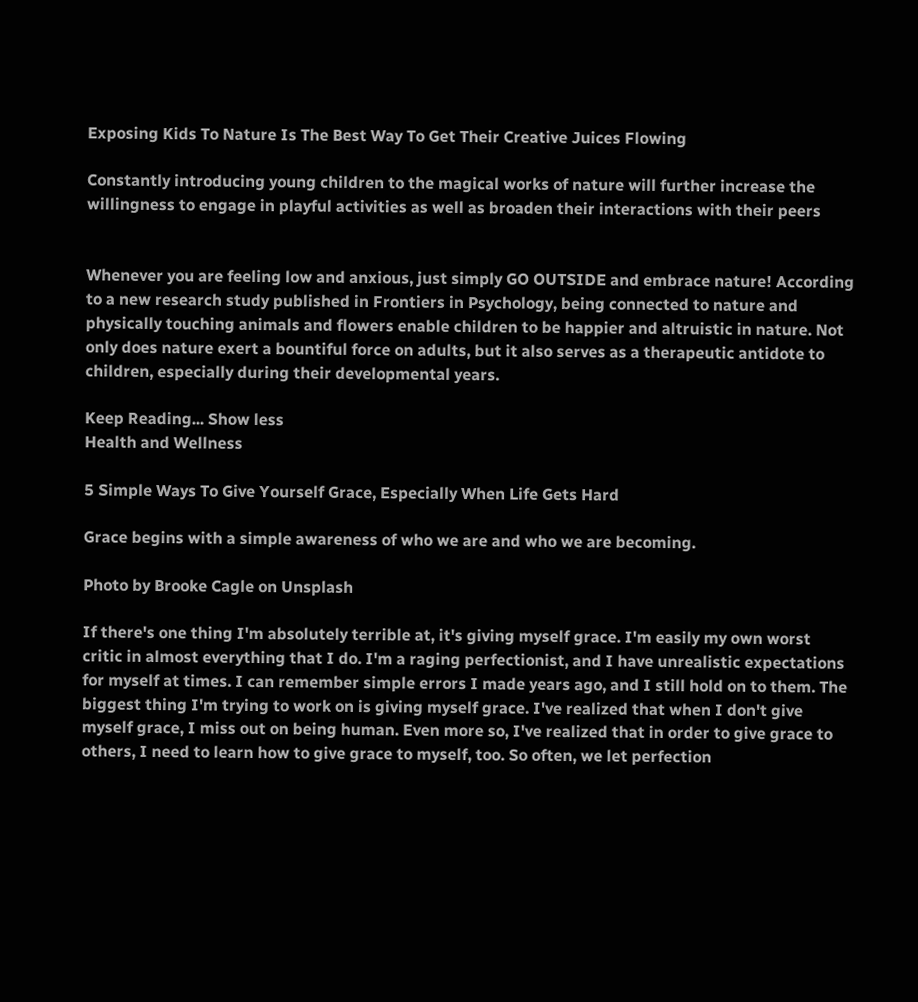Exposing Kids To Nature Is The Best Way To Get Their Creative Juices Flowing

Constantly introducing young children to the magical works of nature will further increase the willingness to engage in playful activities as well as broaden their interactions with their peers


Whenever you are feeling low and anxious, just simply GO OUTSIDE and embrace nature! According to a new research study published in Frontiers in Psychology, being connected to nature and physically touching animals and flowers enable children to be happier and altruistic in nature. Not only does nature exert a bountiful force on adults, but it also serves as a therapeutic antidote to children, especially during their developmental years.

Keep Reading... Show less
Health and Wellness

5 Simple Ways To Give Yourself Grace, Especially When Life Gets Hard

Grace begins with a simple awareness of who we are and who we are becoming.

Photo by Brooke Cagle on Unsplash

If there's one thing I'm absolutely terrible at, it's giving myself grace. I'm easily my own worst critic in almost everything that I do. I'm a raging perfectionist, and I have unrealistic expectations for myself at times. I can remember simple errors I made years ago, and I still hold on to them. The biggest thing I'm trying to work on is giving myself grace. I've realized that when I don't give myself grace, I miss out on being human. Even more so, I've realized that in order to give grace to others, I need to learn how to give grace to myself, too. So often, we let perfection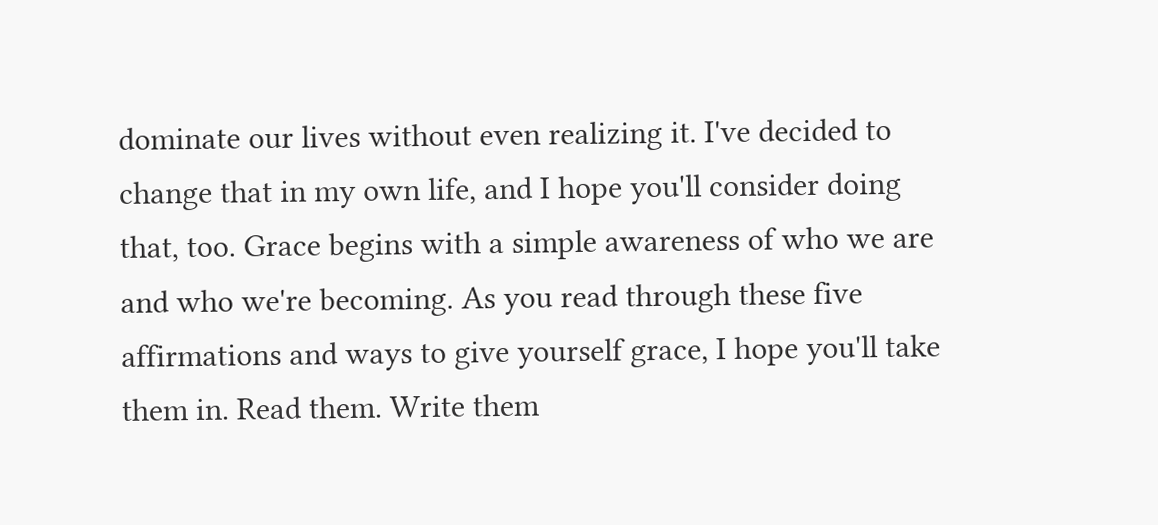dominate our lives without even realizing it. I've decided to change that in my own life, and I hope you'll consider doing that, too. Grace begins with a simple awareness of who we are and who we're becoming. As you read through these five affirmations and ways to give yourself grace, I hope you'll take them in. Read them. Write them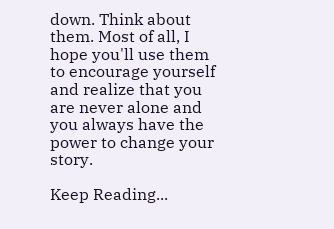down. Think about them. Most of all, I hope you'll use them to encourage yourself and realize that you are never alone and you always have the power to change your story.

Keep Reading...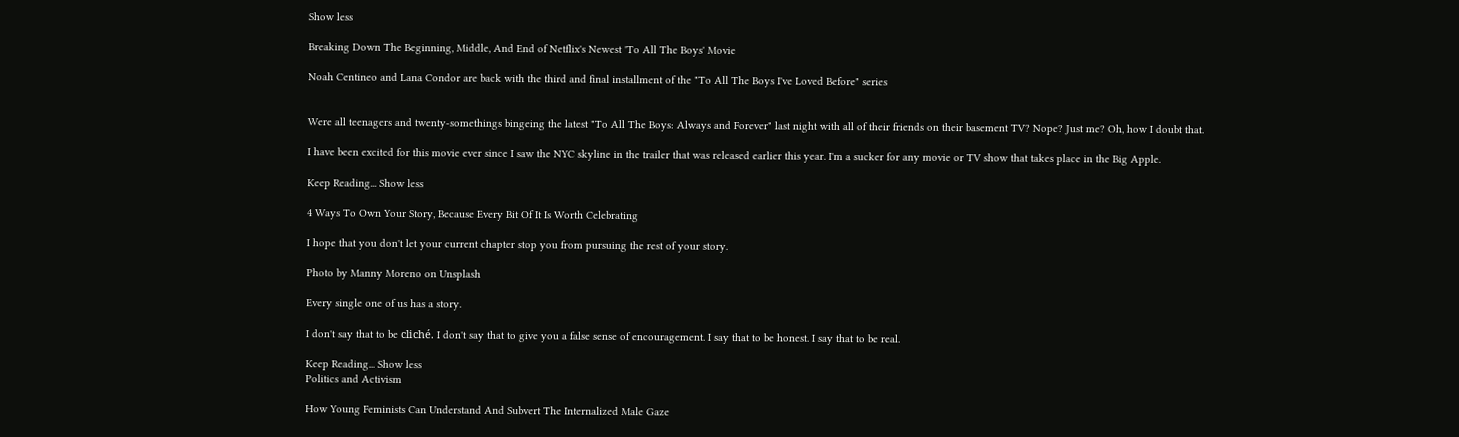Show less

Breaking Down The Beginning, Middle, And End of Netflix's Newest 'To All The Boys' Movie

Noah Centineo and Lana Condor are back with the third and final installment of the "To All The Boys I've Loved Before" series


Were all teenagers and twenty-somethings bingeing the latest "To All The Boys: Always and Forever" last night with all of their friends on their basement TV? Nope? Just me? Oh, how I doubt that.

I have been excited for this movie ever since I saw the NYC skyline in the trailer that was released earlier this year. I'm a sucker for any movie or TV show that takes place in the Big Apple.

Keep Reading... Show less

4 Ways To Own Your Story, Because Every Bit Of It Is Worth Celebrating

I hope that you don't let your current chapter stop you from pursuing the rest of your story.

Photo by Manny Moreno on Unsplash

Every single one of us has a story.

I don't say that to be cliché. I don't say that to give you a false sense of encouragement. I say that to be honest. I say that to be real.

Keep Reading... Show less
Politics and Activism

How Young Feminists Can Understand And Subvert The Internalized Male Gaze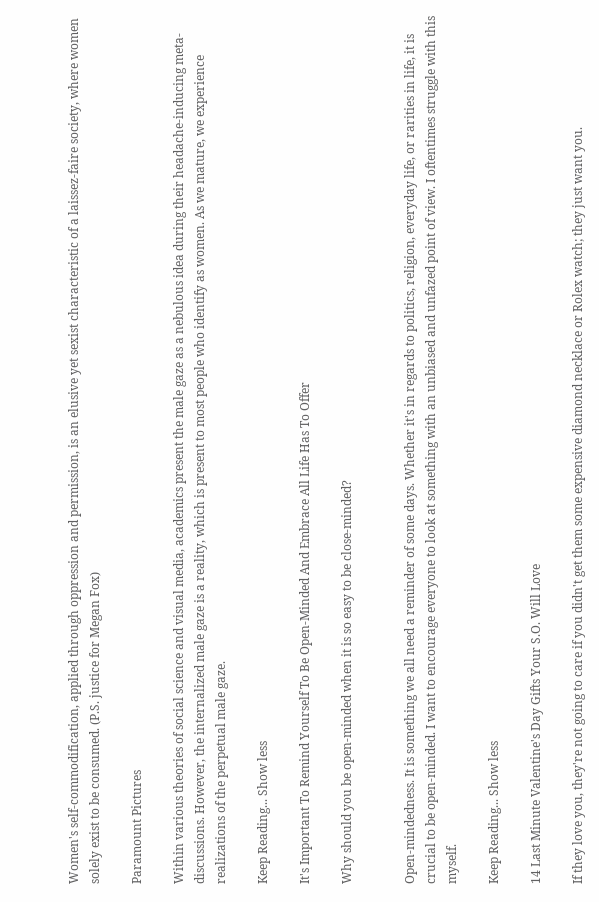Women's self-commodification, applied through oppression and permission, is an elusive yet sexist characteristic of a laissez-faire society, where women solely exist to be consumed. (P.S. justice for Megan Fox)

Paramount Pictures

Within various theories of social science and visual media, academics present the male gaze as a nebulous idea during their headache-inducing meta-discussions. However, the internalized male gaze is a reality, which is present to most people who identify as women. As we mature, we experience realizations of the perpetual male gaze.

Keep Reading... Show less

It's Important To Remind Yourself To Be Open-Minded And Embrace All Life Has To Offer

Why should you be open-minded when it is so easy to be close-minded?


Open-mindedness. It is something we all need a reminder of some days. Whether it's in regards to politics, religion, everyday life, or rarities in life, it is crucial to be open-minded. I want to encourage everyone to look at something with an unbiased and unfazed point of view. I oftentimes struggle with this myself.

Keep Reading... Show less

14 Last Minute Valentine's Day Gifts Your S.O. Will Love

If they love you, they're not going to care if you didn't get them some expensive diamond necklace or Rolex watch; they just want you.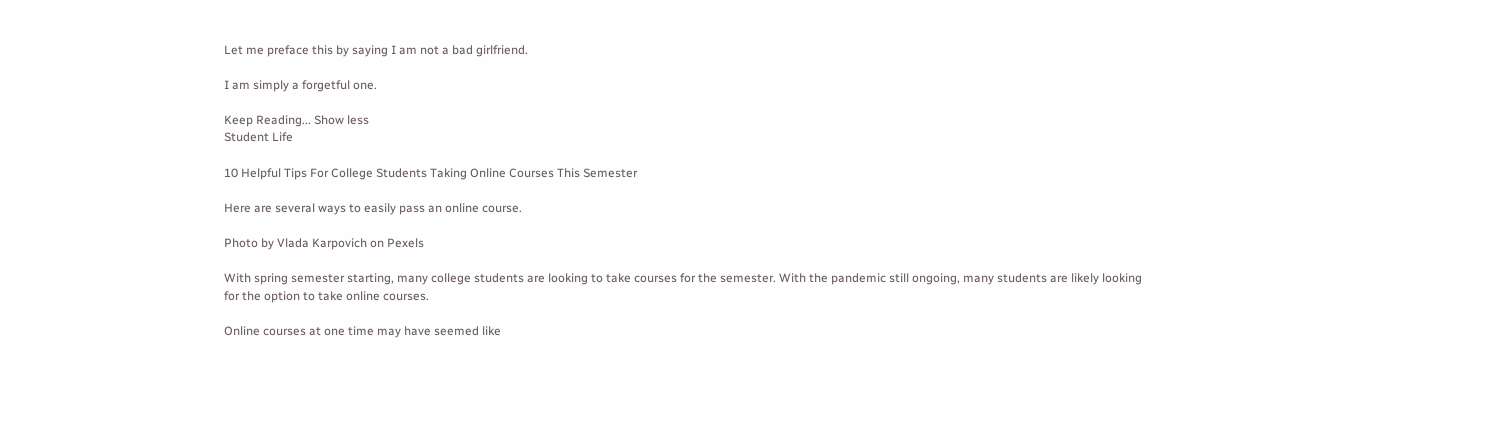Let me preface this by saying I am not a bad girlfriend.

I am simply a forgetful one.

Keep Reading... Show less
Student Life

10 Helpful Tips For College Students Taking Online Courses This Semester

Here are several ways to easily pass an online course.

Photo by Vlada Karpovich on Pexels

With spring semester starting, many college students are looking to take courses for the semester. With the pandemic still ongoing, many students are likely looking for the option to take online courses.

Online courses at one time may have seemed like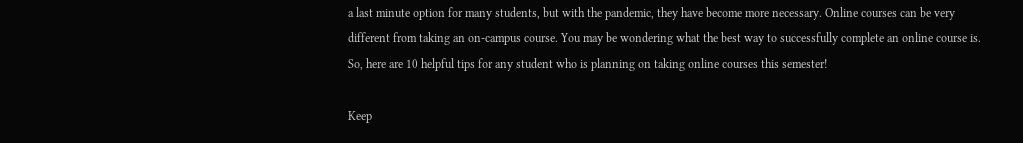a last minute option for many students, but with the pandemic, they have become more necessary. Online courses can be very different from taking an on-campus course. You may be wondering what the best way to successfully complete an online course is. So, here are 10 helpful tips for any student who is planning on taking online courses this semester!

Keep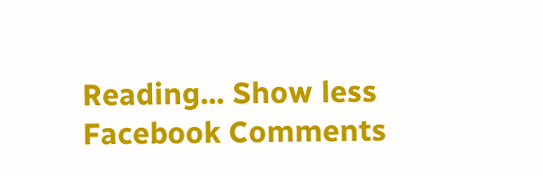Reading... Show less
Facebook Comments